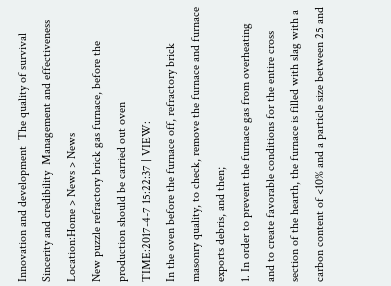Innovation and development  The quality of survival  Sincerity and credibility  Management and effectiveness
Location:Home > News > News
New puzzle refractory brick gas furnace, before the production should be carried out oven
TIME:2017-4-7 15:22:37 | VIEW:
In the oven before the furnace off, refractory brick masonry quality, to check, remove the furnace and furnace exports debris, and then;
1. In order to prevent the furnace gas from overheating and to create favorable conditions for the entire cross section of the hearth, the furnace is filled with slag with a carbon content of <10% and a particle size between 25 and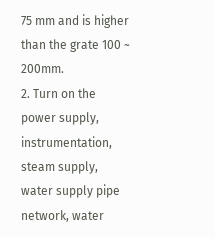75 mm and is higher than the grate 100 ~ 200mm.
2. Turn on the power supply, instrumentation, steam supply, water supply pipe network, water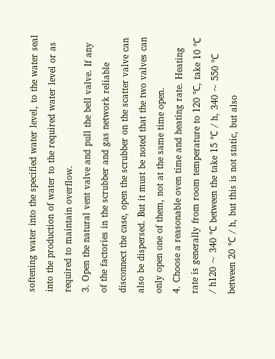softening water into the specified water level, to the water seal into the production of water to the required water level or as required to maintain overflow.
3. Open the natural vent valve and pull the bell valve. If any of the factories in the scrubber and gas network reliable disconnect the case, open the scrubber on the scatter valve can also be dispersed. But it must be noted that the two valves can only open one of them, not at the same time open.
4. Choose a reasonable oven time and heating rate. Heating rate is generally from room temperature to 120 ℃, take 10 ℃ / h120 ~ 340 ℃ between the take 15 ℃ / h, 340 ~ 550 ℃ between 20 ℃ / h, but this is not static, but also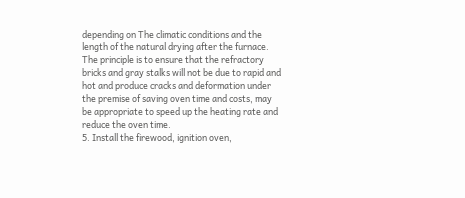depending on The climatic conditions and the length of the natural drying after the furnace. The principle is to ensure that the refractory bricks and gray stalks will not be due to rapid and hot and produce cracks and deformation under the premise of saving oven time and costs, may be appropriate to speed up the heating rate and reduce the oven time.
5. Install the firewood, ignition oven,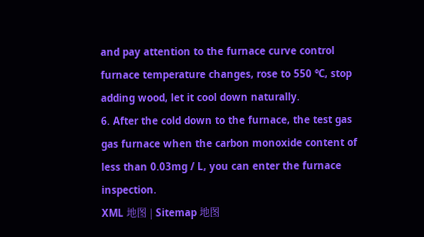and pay attention to the furnace curve control furnace temperature changes, rose to 550 ℃, stop adding wood, let it cool down naturally.
6. After the cold down to the furnace, the test gas gas furnace when the carbon monoxide content of less than 0.03mg / L, you can enter the furnace inspection.
XML 地图 | Sitemap 地图